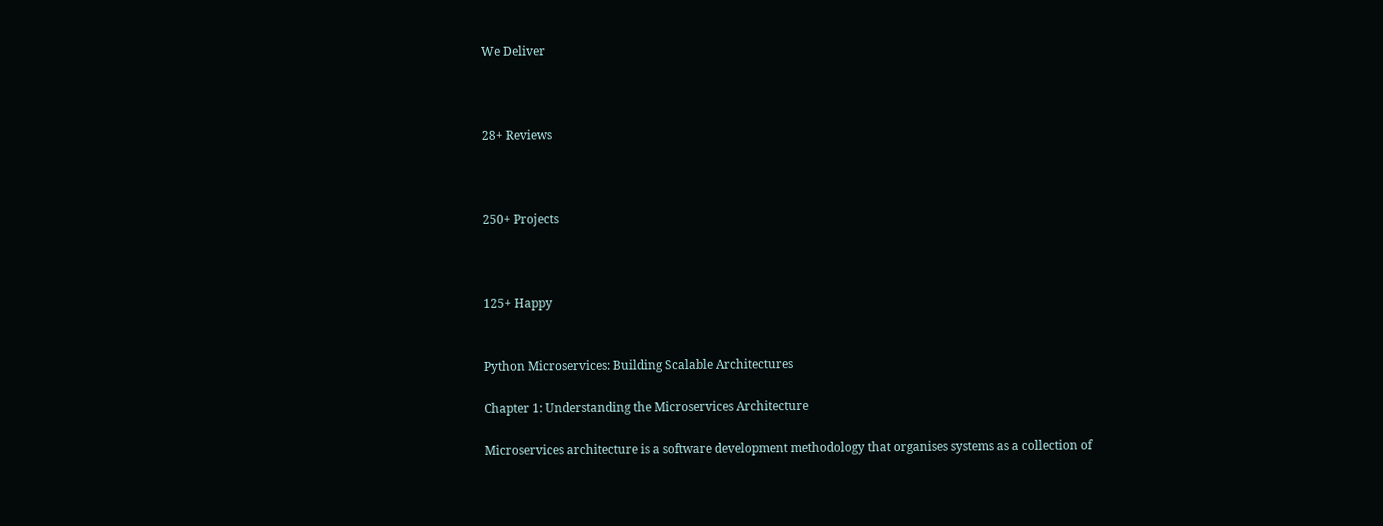We Deliver



28+ Reviews



250+ Projects



125+ Happy


Python Microservices: Building Scalable Architectures

Chapter 1: Understanding the Microservices Architecture

Microservices architecture is a software development methodology that organises systems as a collection of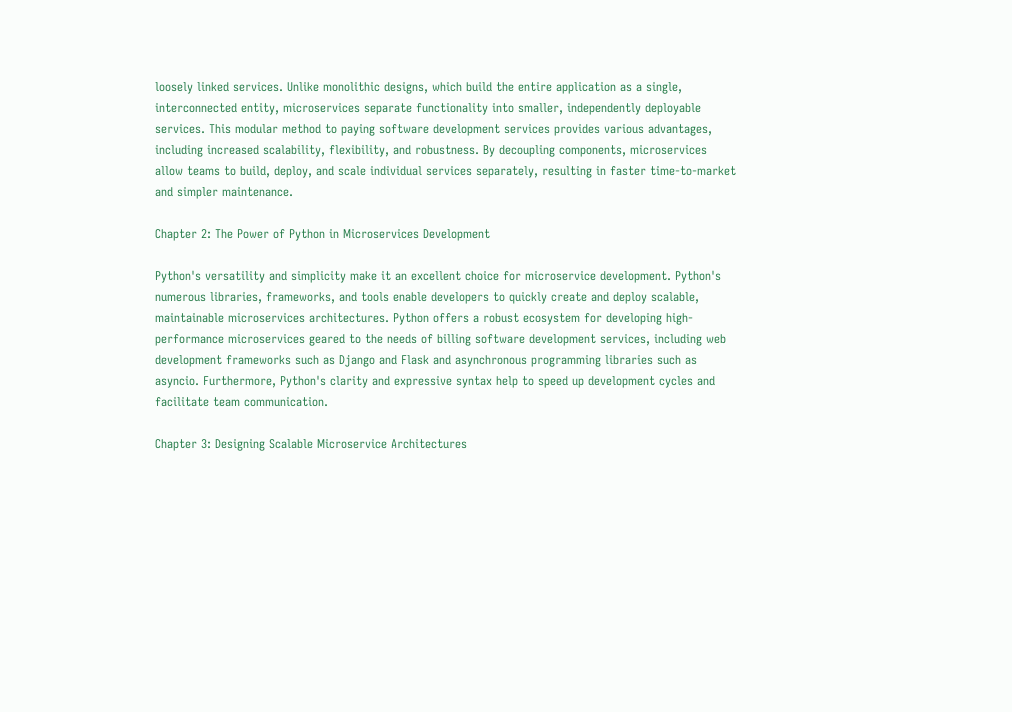loosely linked services. Unlike monolithic designs, which build the entire application as a single, interconnected entity, microservices separate functionality into smaller, independently deployable services. This modular method to paying software development services provides various advantages, including increased scalability, flexibility, and robustness. By decoupling components, microservices allow teams to build, deploy, and scale individual services separately, resulting in faster time-to-market and simpler maintenance.

Chapter 2: The Power of Python in Microservices Development

Python's versatility and simplicity make it an excellent choice for microservice development. Python's numerous libraries, frameworks, and tools enable developers to quickly create and deploy scalable, maintainable microservices architectures. Python offers a robust ecosystem for developing high-performance microservices geared to the needs of billing software development services, including web development frameworks such as Django and Flask and asynchronous programming libraries such as asyncio. Furthermore, Python's clarity and expressive syntax help to speed up development cycles and facilitate team communication.

Chapter 3: Designing Scalable Microservice Architectures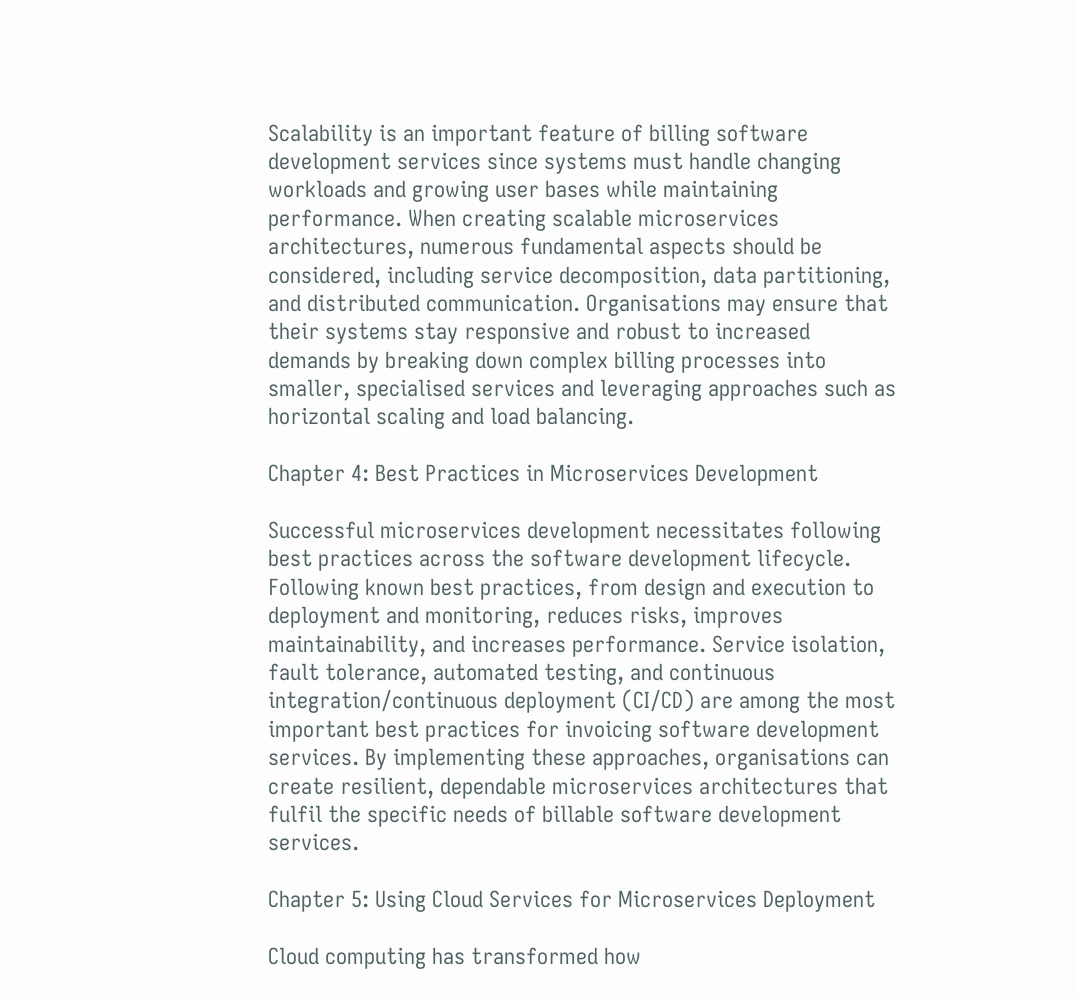Scalability is an important feature of billing software development services since systems must handle changing workloads and growing user bases while maintaining performance. When creating scalable microservices architectures, numerous fundamental aspects should be considered, including service decomposition, data partitioning, and distributed communication. Organisations may ensure that their systems stay responsive and robust to increased demands by breaking down complex billing processes into smaller, specialised services and leveraging approaches such as horizontal scaling and load balancing.

Chapter 4: Best Practices in Microservices Development

Successful microservices development necessitates following best practices across the software development lifecycle. Following known best practices, from design and execution to deployment and monitoring, reduces risks, improves maintainability, and increases performance. Service isolation, fault tolerance, automated testing, and continuous integration/continuous deployment (CI/CD) are among the most important best practices for invoicing software development services. By implementing these approaches, organisations can create resilient, dependable microservices architectures that fulfil the specific needs of billable software development services.

Chapter 5: Using Cloud Services for Microservices Deployment

Cloud computing has transformed how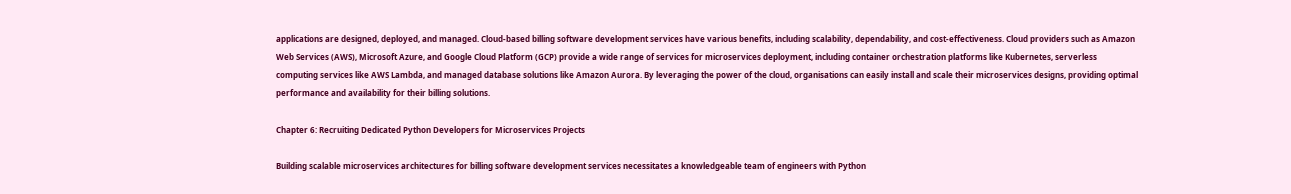applications are designed, deployed, and managed. Cloud-based billing software development services have various benefits, including scalability, dependability, and cost-effectiveness. Cloud providers such as Amazon Web Services (AWS), Microsoft Azure, and Google Cloud Platform (GCP) provide a wide range of services for microservices deployment, including container orchestration platforms like Kubernetes, serverless computing services like AWS Lambda, and managed database solutions like Amazon Aurora. By leveraging the power of the cloud, organisations can easily install and scale their microservices designs, providing optimal performance and availability for their billing solutions.

Chapter 6: Recruiting Dedicated Python Developers for Microservices Projects

Building scalable microservices architectures for billing software development services necessitates a knowledgeable team of engineers with Python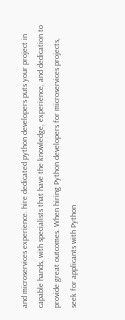and microservices experience. hire dedicated python developers puts your project in capable hands, with specialists that have the knowledge, experience, and dedication to provide great outcomes. When hiring Python developers for microservices projects, seek for applicants with Python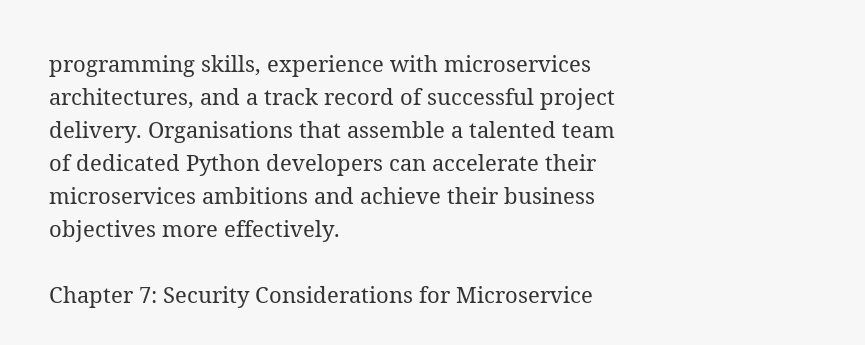programming skills, experience with microservices architectures, and a track record of successful project delivery. Organisations that assemble a talented team of dedicated Python developers can accelerate their microservices ambitions and achieve their business objectives more effectively.

Chapter 7: Security Considerations for Microservice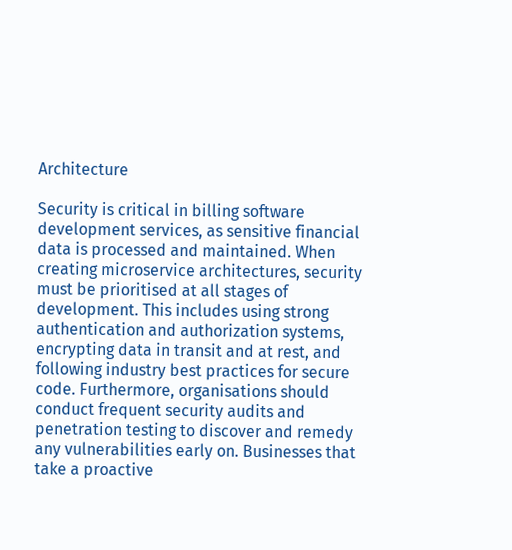Architecture

Security is critical in billing software development services, as sensitive financial data is processed and maintained. When creating microservice architectures, security must be prioritised at all stages of development. This includes using strong authentication and authorization systems, encrypting data in transit and at rest, and following industry best practices for secure code. Furthermore, organisations should conduct frequent security audits and penetration testing to discover and remedy any vulnerabilities early on. Businesses that take a proactive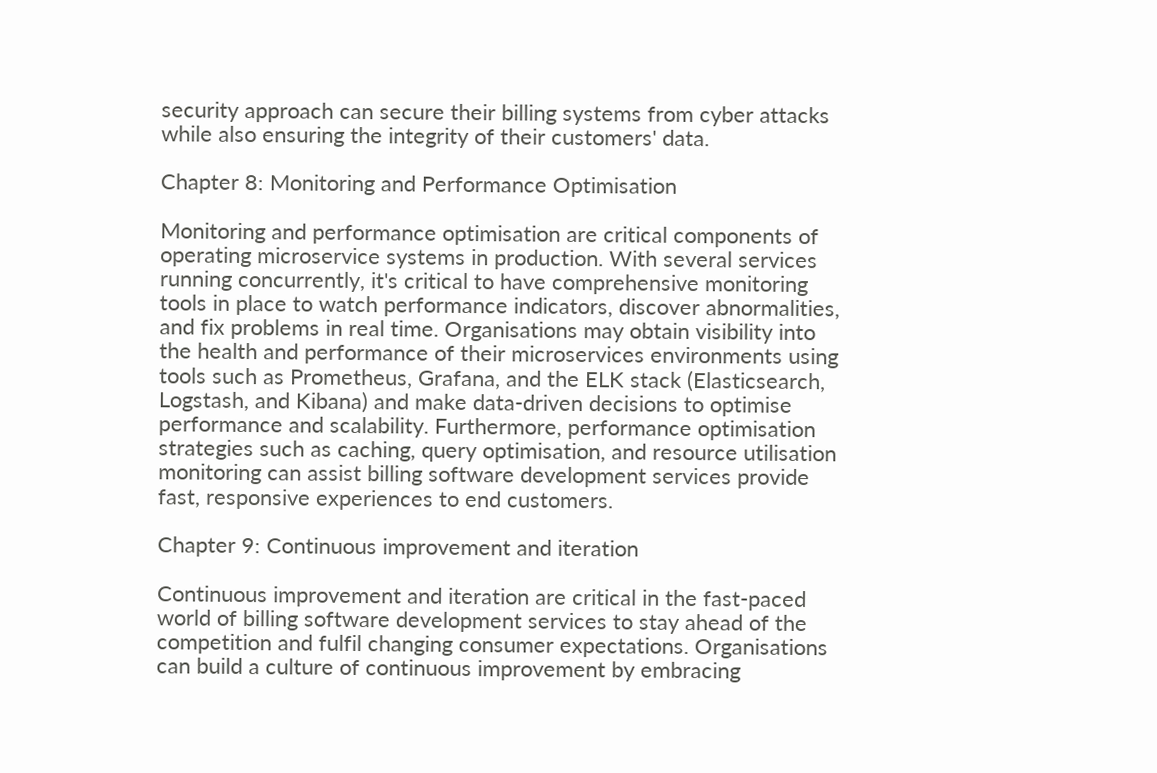security approach can secure their billing systems from cyber attacks while also ensuring the integrity of their customers' data.

Chapter 8: Monitoring and Performance Optimisation

Monitoring and performance optimisation are critical components of operating microservice systems in production. With several services running concurrently, it's critical to have comprehensive monitoring tools in place to watch performance indicators, discover abnormalities, and fix problems in real time. Organisations may obtain visibility into the health and performance of their microservices environments using tools such as Prometheus, Grafana, and the ELK stack (Elasticsearch, Logstash, and Kibana) and make data-driven decisions to optimise performance and scalability. Furthermore, performance optimisation strategies such as caching, query optimisation, and resource utilisation monitoring can assist billing software development services provide fast, responsive experiences to end customers.

Chapter 9: Continuous improvement and iteration

Continuous improvement and iteration are critical in the fast-paced world of billing software development services to stay ahead of the competition and fulfil changing consumer expectations. Organisations can build a culture of continuous improvement by embracing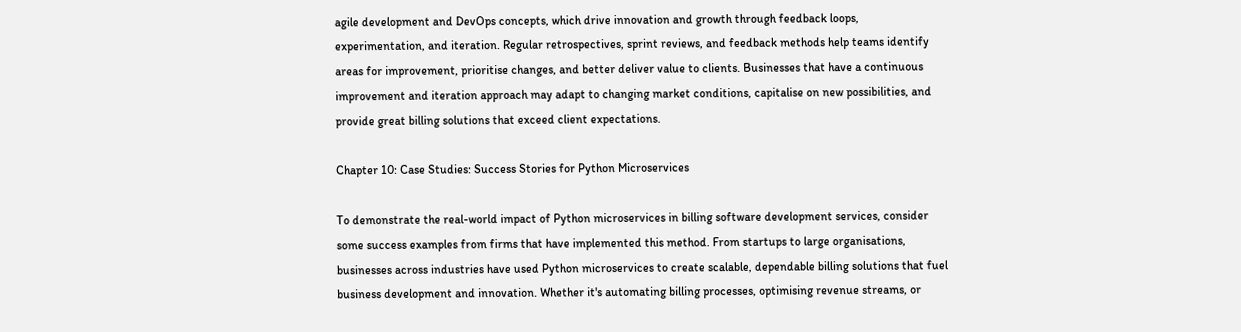agile development and DevOps concepts, which drive innovation and growth through feedback loops, experimentation, and iteration. Regular retrospectives, sprint reviews, and feedback methods help teams identify areas for improvement, prioritise changes, and better deliver value to clients. Businesses that have a continuous improvement and iteration approach may adapt to changing market conditions, capitalise on new possibilities, and provide great billing solutions that exceed client expectations.

Chapter 10: Case Studies: Success Stories for Python Microservices

To demonstrate the real-world impact of Python microservices in billing software development services, consider some success examples from firms that have implemented this method. From startups to large organisations, businesses across industries have used Python microservices to create scalable, dependable billing solutions that fuel business development and innovation. Whether it's automating billing processes, optimising revenue streams, or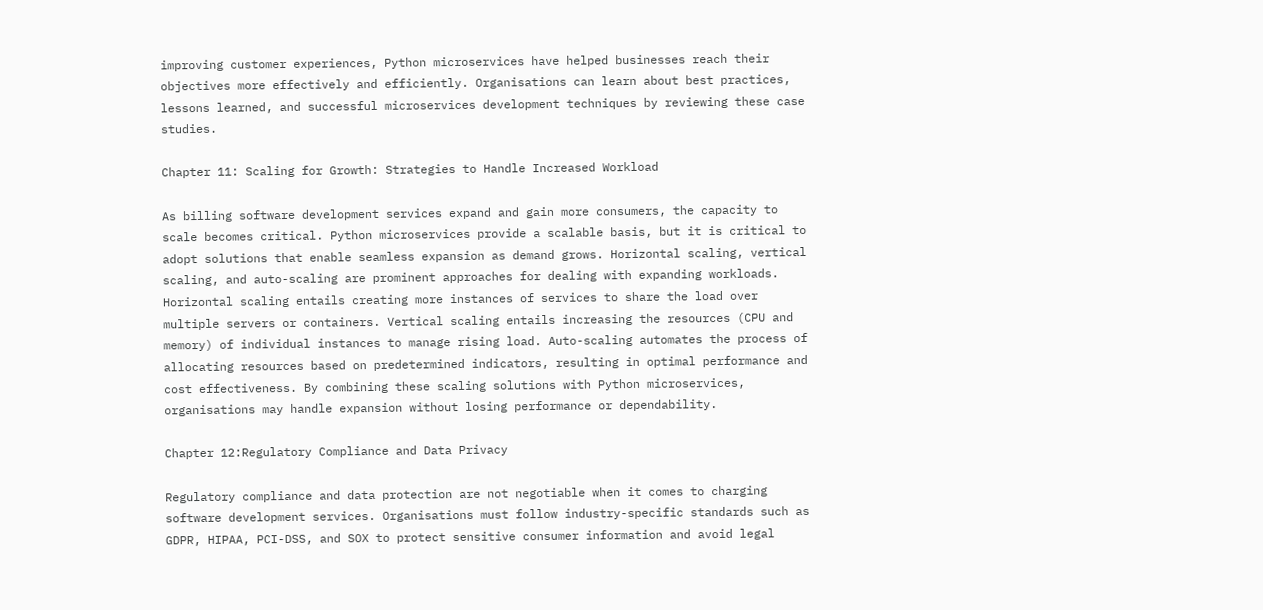improving customer experiences, Python microservices have helped businesses reach their objectives more effectively and efficiently. Organisations can learn about best practices, lessons learned, and successful microservices development techniques by reviewing these case studies.

Chapter 11: Scaling for Growth: Strategies to Handle Increased Workload

As billing software development services expand and gain more consumers, the capacity to scale becomes critical. Python microservices provide a scalable basis, but it is critical to adopt solutions that enable seamless expansion as demand grows. Horizontal scaling, vertical scaling, and auto-scaling are prominent approaches for dealing with expanding workloads. Horizontal scaling entails creating more instances of services to share the load over multiple servers or containers. Vertical scaling entails increasing the resources (CPU and memory) of individual instances to manage rising load. Auto-scaling automates the process of allocating resources based on predetermined indicators, resulting in optimal performance and cost effectiveness. By combining these scaling solutions with Python microservices, organisations may handle expansion without losing performance or dependability.

Chapter 12:Regulatory Compliance and Data Privacy

Regulatory compliance and data protection are not negotiable when it comes to charging software development services. Organisations must follow industry-specific standards such as GDPR, HIPAA, PCI-DSS, and SOX to protect sensitive consumer information and avoid legal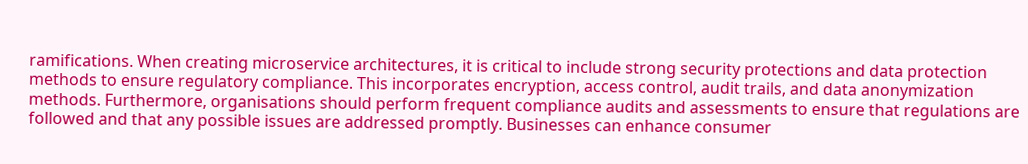ramifications. When creating microservice architectures, it is critical to include strong security protections and data protection methods to ensure regulatory compliance. This incorporates encryption, access control, audit trails, and data anonymization methods. Furthermore, organisations should perform frequent compliance audits and assessments to ensure that regulations are followed and that any possible issues are addressed promptly. Businesses can enhance consumer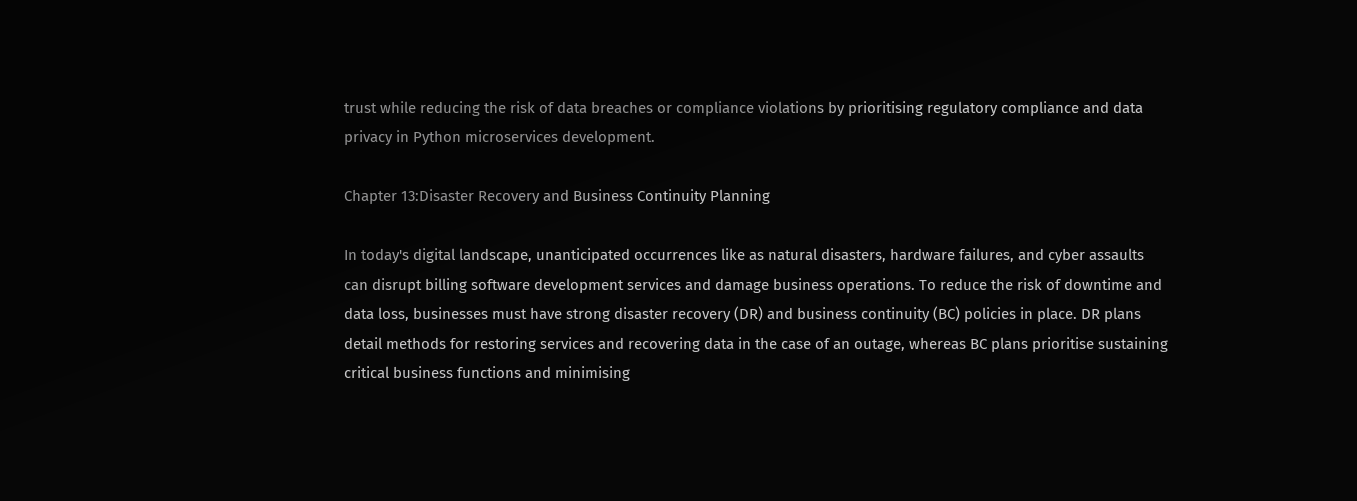trust while reducing the risk of data breaches or compliance violations by prioritising regulatory compliance and data privacy in Python microservices development.

Chapter 13:Disaster Recovery and Business Continuity Planning

In today's digital landscape, unanticipated occurrences like as natural disasters, hardware failures, and cyber assaults can disrupt billing software development services and damage business operations. To reduce the risk of downtime and data loss, businesses must have strong disaster recovery (DR) and business continuity (BC) policies in place. DR plans detail methods for restoring services and recovering data in the case of an outage, whereas BC plans prioritise sustaining critical business functions and minimising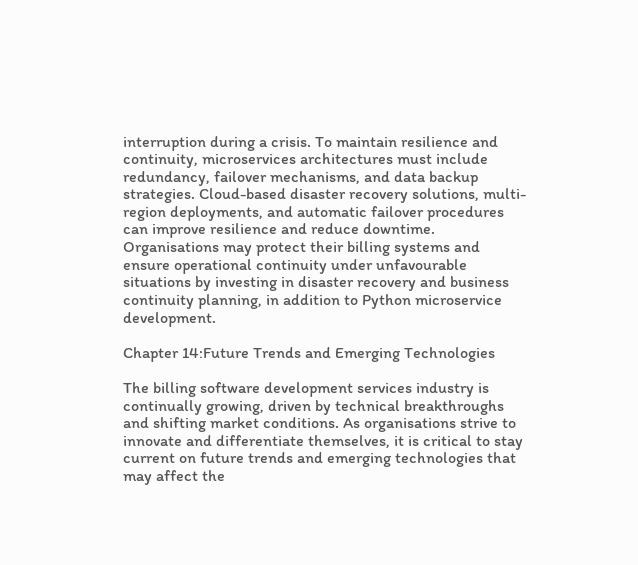interruption during a crisis. To maintain resilience and continuity, microservices architectures must include redundancy, failover mechanisms, and data backup strategies. Cloud-based disaster recovery solutions, multi-region deployments, and automatic failover procedures can improve resilience and reduce downtime. Organisations may protect their billing systems and ensure operational continuity under unfavourable situations by investing in disaster recovery and business continuity planning, in addition to Python microservice development.

Chapter 14:Future Trends and Emerging Technologies

The billing software development services industry is continually growing, driven by technical breakthroughs and shifting market conditions. As organisations strive to innovate and differentiate themselves, it is critical to stay current on future trends and emerging technologies that may affect the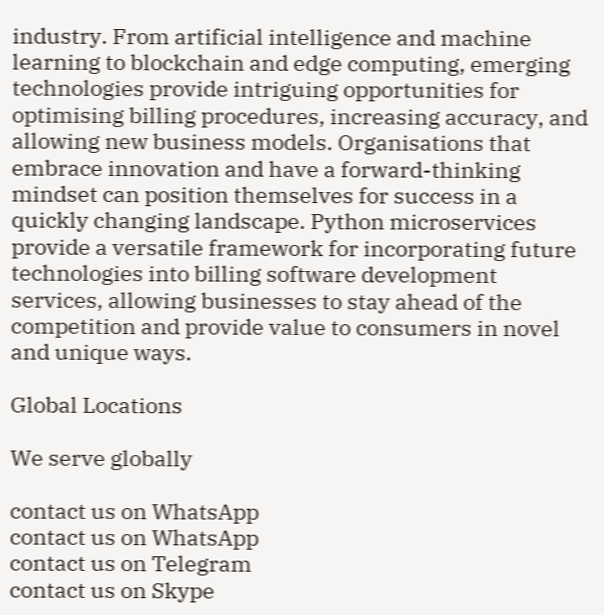industry. From artificial intelligence and machine learning to blockchain and edge computing, emerging technologies provide intriguing opportunities for optimising billing procedures, increasing accuracy, and allowing new business models. Organisations that embrace innovation and have a forward-thinking mindset can position themselves for success in a quickly changing landscape. Python microservices provide a versatile framework for incorporating future technologies into billing software development services, allowing businesses to stay ahead of the competition and provide value to consumers in novel and unique ways.

Global Locations

We serve globally

contact us on WhatsApp
contact us on WhatsApp
contact us on Telegram
contact us on Skype